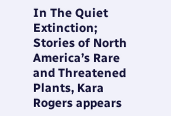In The Quiet Extinction; Stories of North America’s Rare and Threatened Plants, Kara Rogers appears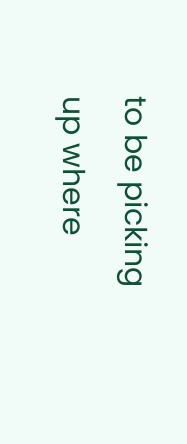to be picking up where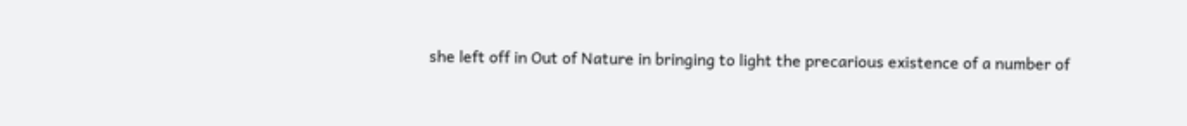she left off in Out of Nature in bringing to light the precarious existence of a number of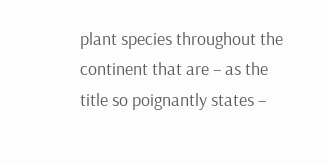plant species throughout the continent that are – as the title so poignantly states –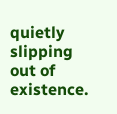quietly slipping out of existence.